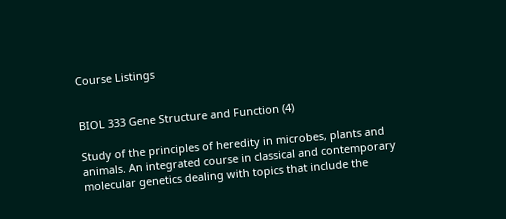Course Listings


BIOL 333 Gene Structure and Function (4)

Study of the principles of heredity in microbes, plants and animals. An integrated course in classical and contemporary molecular genetics dealing with topics that include the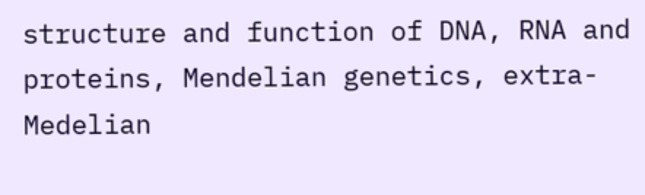structure and function of DNA, RNA and proteins, Mendelian genetics, extra-Medelian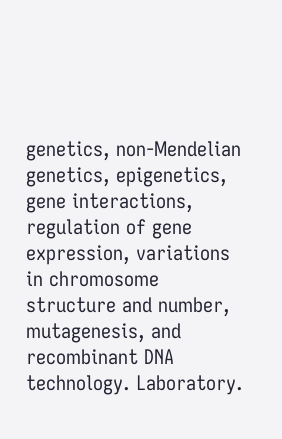genetics, non-Mendelian genetics, epigenetics, gene interactions, regulation of gene expression, variations in chromosome structure and number, mutagenesis, and recombinant DNA technology. Laboratory.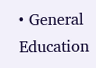• General Education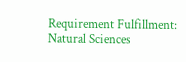Requirement Fulfillment: Natural Sciences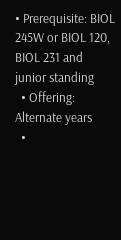• Prerequisite: BIOL 245W or BIOL 120, BIOL 231 and junior standing
  • Offering: Alternate years
  •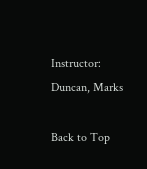Instructor: Duncan, Marks

Back to Top